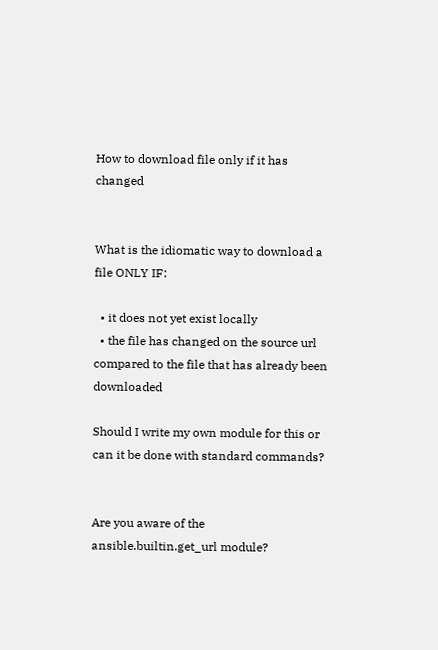How to download file only if it has changed


What is the idiomatic way to download a file ONLY IF:

  • it does not yet exist locally
  • the file has changed on the source url compared to the file that has already been downloaded

Should I write my own module for this or can it be done with standard commands?


Are you aware of the ansible.builtin.get_url module?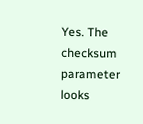Yes. The checksum parameter looks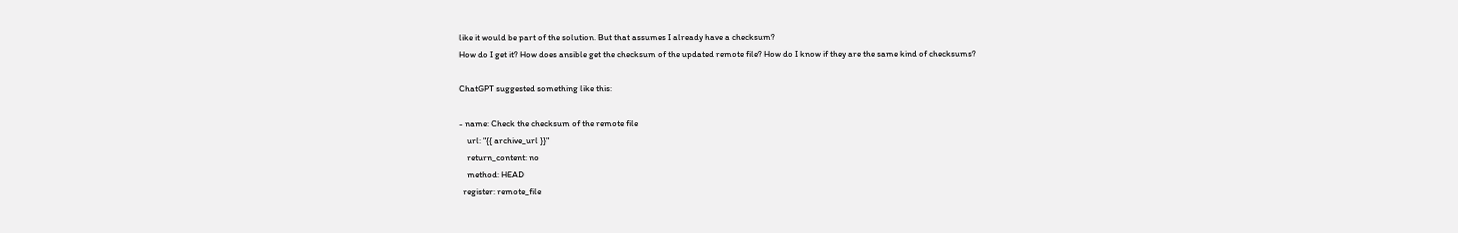like it would be part of the solution. But that assumes I already have a checksum?
How do I get it? How does ansible get the checksum of the updated remote file? How do I know if they are the same kind of checksums?

ChatGPT suggested something like this:

- name: Check the checksum of the remote file
    url: "{{ archive_url }}"
    return_content: no
    method: HEAD
  register: remote_file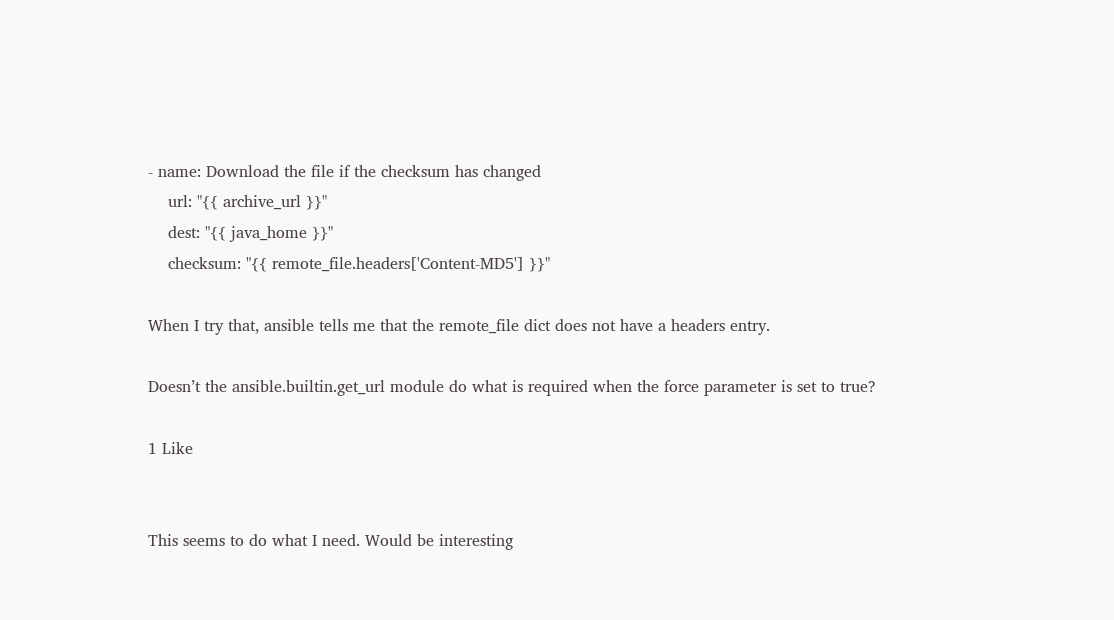- name: Download the file if the checksum has changed
    url: "{{ archive_url }}"
    dest: "{{ java_home }}"
    checksum: "{{ remote_file.headers['Content-MD5'] }}"

When I try that, ansible tells me that the remote_file dict does not have a headers entry.

Doesn’t the ansible.builtin.get_url module do what is required when the force parameter is set to true?

1 Like


This seems to do what I need. Would be interesting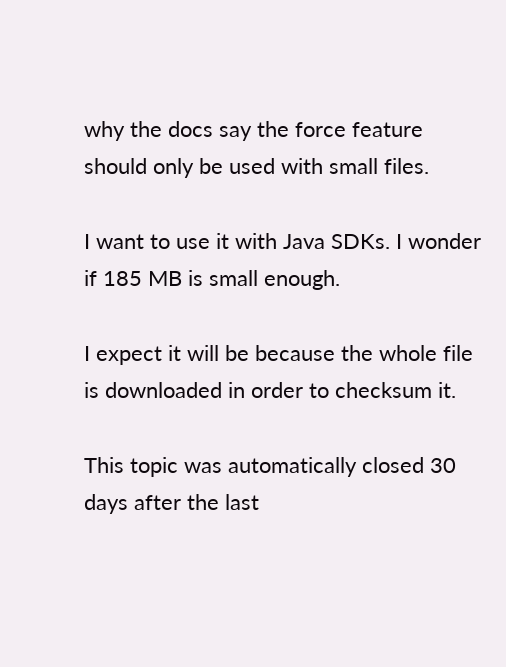why the docs say the force feature should only be used with small files.

I want to use it with Java SDKs. I wonder if 185 MB is small enough.

I expect it will be because the whole file is downloaded in order to checksum it.

This topic was automatically closed 30 days after the last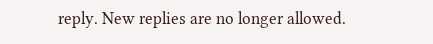reply. New replies are no longer allowed.